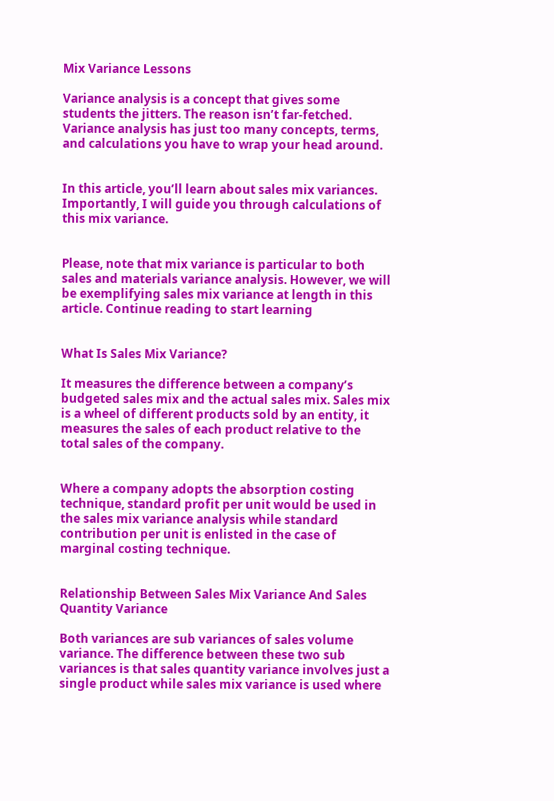Mix Variance Lessons

Variance analysis is a concept that gives some students the jitters. The reason isn’t far-fetched. Variance analysis has just too many concepts, terms, and calculations you have to wrap your head around.


In this article, you’ll learn about sales mix variances. Importantly, I will guide you through calculations of this mix variance.


Please, note that mix variance is particular to both sales and materials variance analysis. However, we will be exemplifying sales mix variance at length in this article. Continue reading to start learning


What Is Sales Mix Variance?

It measures the difference between a company’s budgeted sales mix and the actual sales mix. Sales mix is a wheel of different products sold by an entity, it measures the sales of each product relative to the total sales of the company.


Where a company adopts the absorption costing technique, standard profit per unit would be used in the sales mix variance analysis while standard contribution per unit is enlisted in the case of marginal costing technique.


Relationship Between Sales Mix Variance And Sales Quantity Variance

Both variances are sub variances of sales volume variance. The difference between these two sub variances is that sales quantity variance involves just a single product while sales mix variance is used where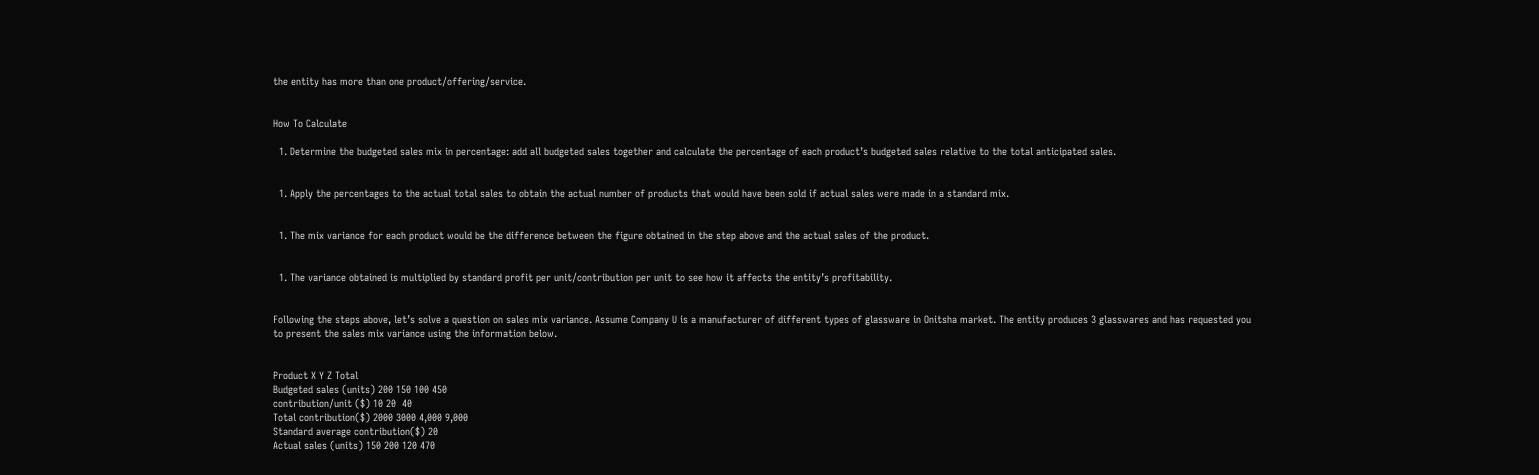the entity has more than one product/offering/service.


How To Calculate

  1. Determine the budgeted sales mix in percentage: add all budgeted sales together and calculate the percentage of each product’s budgeted sales relative to the total anticipated sales.


  1. Apply the percentages to the actual total sales to obtain the actual number of products that would have been sold if actual sales were made in a standard mix.


  1. The mix variance for each product would be the difference between the figure obtained in the step above and the actual sales of the product.


  1. The variance obtained is multiplied by standard profit per unit/contribution per unit to see how it affects the entity’s profitability.


Following the steps above, let’s solve a question on sales mix variance. Assume Company U is a manufacturer of different types of glassware in Onitsha market. The entity produces 3 glasswares and has requested you to present the sales mix variance using the information below.


Product X Y Z Total
Budgeted sales (units) 200 150 100 450
contribution/unit ($) 10 20  40
Total contribution($) 2000 3000 4,000 9,000
Standard average contribution($) 20
Actual sales (units) 150 200 120 470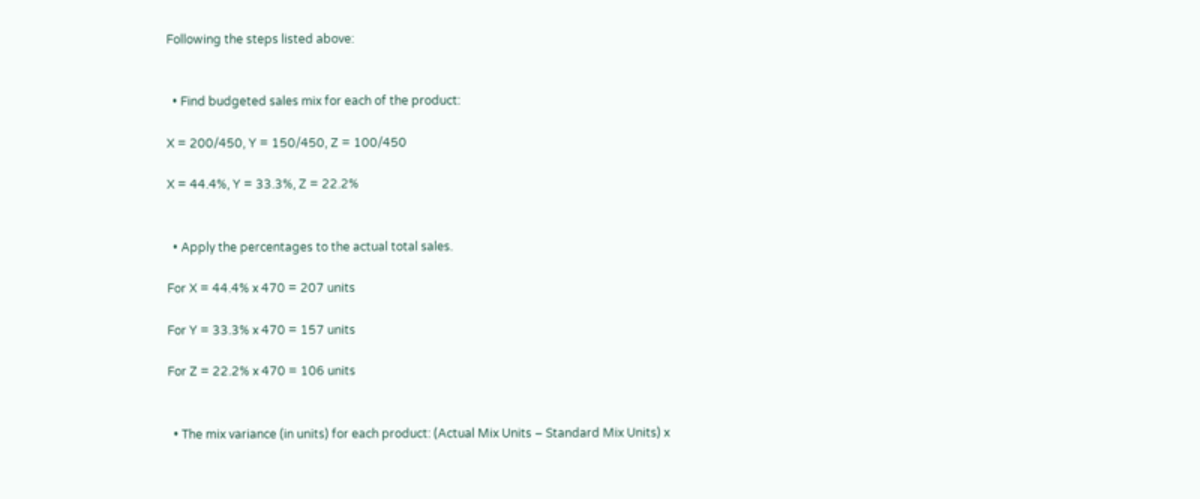Following the steps listed above:


  • Find budgeted sales mix for each of the product:

X = 200/450, Y = 150/450, Z = 100/450

X = 44.4%, Y = 33.3%, Z = 22.2%


  • Apply the percentages to the actual total sales.

For X = 44.4% x 470 = 207 units

For Y = 33.3% x 470 = 157 units

For Z = 22.2% x 470 = 106 units


  • The mix variance (in units) for each product: (Actual Mix Units – Standard Mix Units) x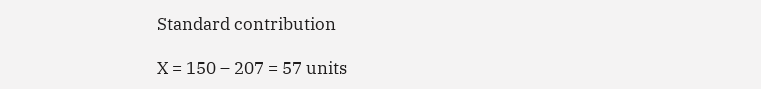Standard contribution

X = 150 – 207 = 57 units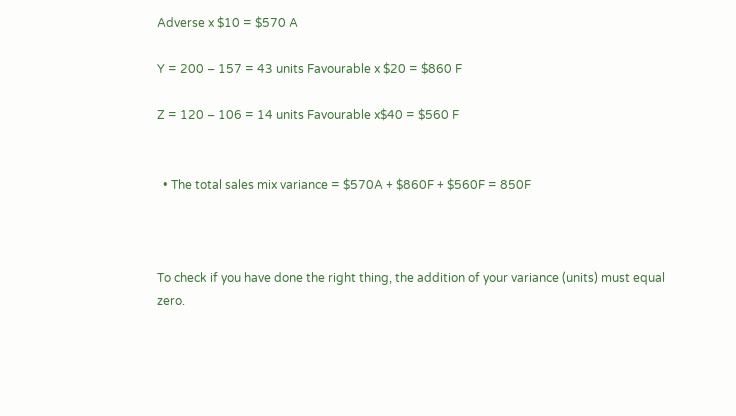Adverse x $10 = $570 A

Y = 200 – 157 = 43 units Favourable x $20 = $860 F

Z = 120 – 106 = 14 units Favourable x$40 = $560 F


  • The total sales mix variance = $570A + $860F + $560F = 850F



To check if you have done the right thing, the addition of your variance (units) must equal zero.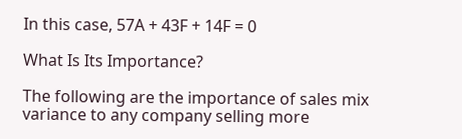In this case, 57A + 43F + 14F = 0

What Is Its Importance?

The following are the importance of sales mix variance to any company selling more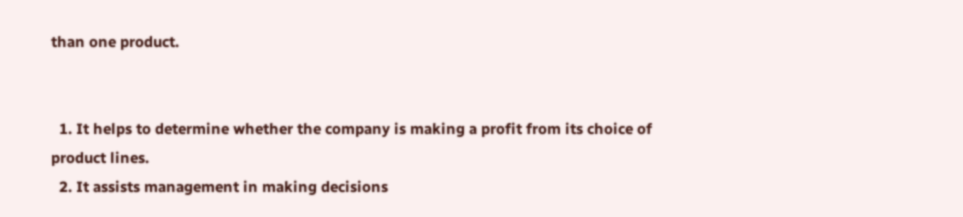than one product.


  1. It helps to determine whether the company is making a profit from its choice of product lines.
  2. It assists management in making decisions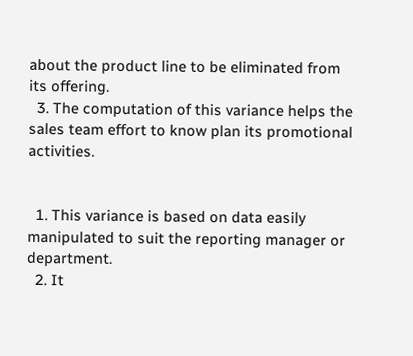about the product line to be eliminated from its offering.
  3. The computation of this variance helps the sales team effort to know plan its promotional activities.


  1. This variance is based on data easily manipulated to suit the reporting manager or department.
  2. It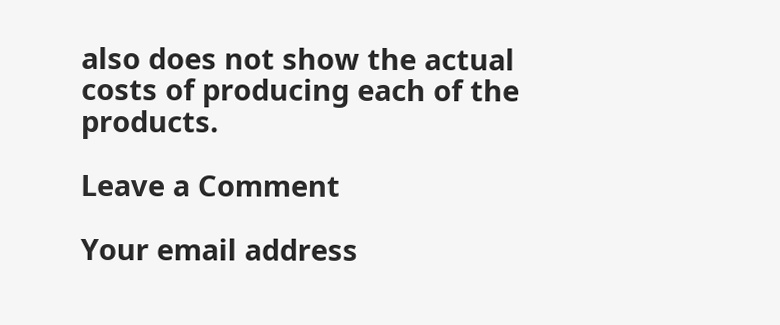also does not show the actual costs of producing each of the products.

Leave a Comment

Your email address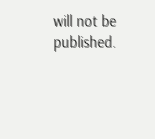will not be published.